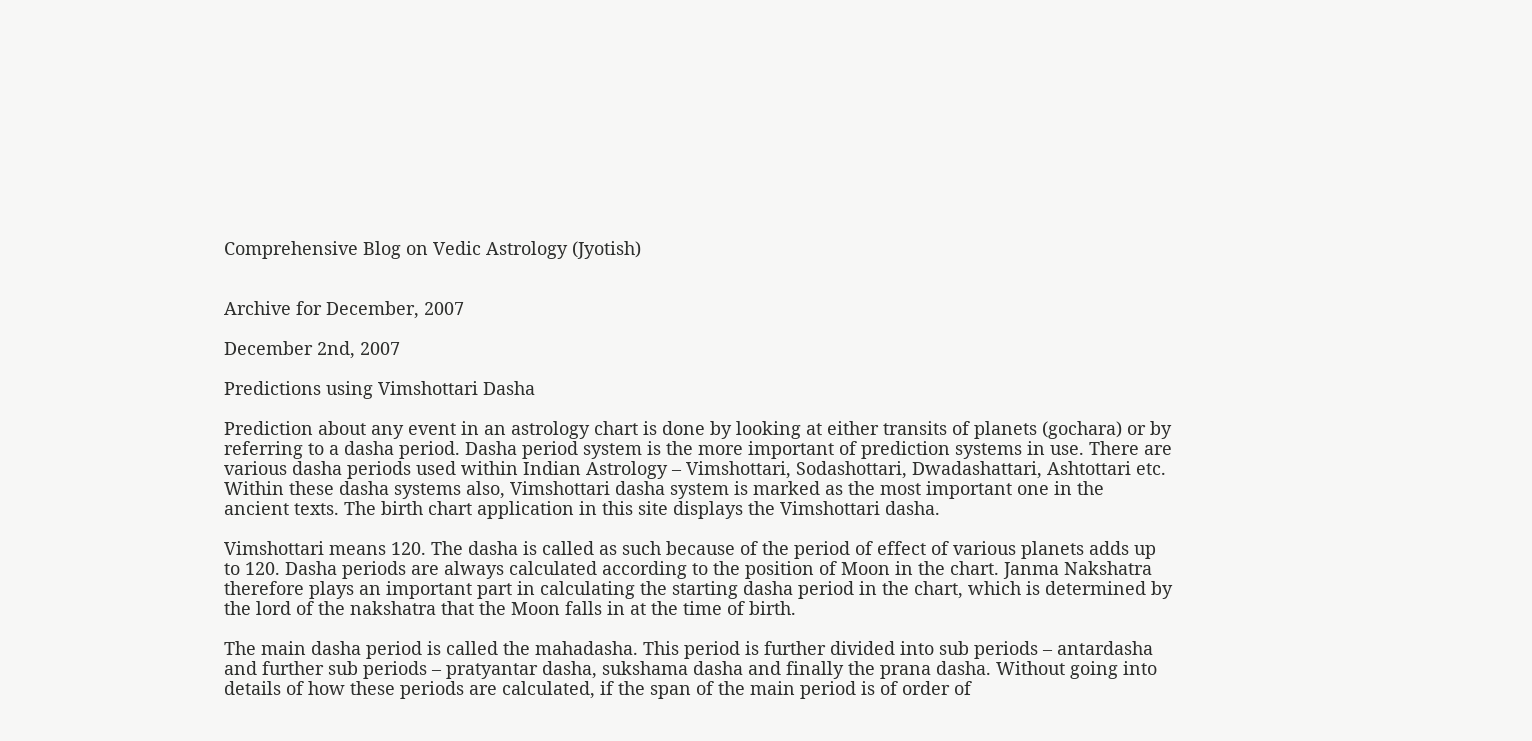Comprehensive Blog on Vedic Astrology (Jyotish)


Archive for December, 2007

December 2nd, 2007

Predictions using Vimshottari Dasha

Prediction about any event in an astrology chart is done by looking at either transits of planets (gochara) or by referring to a dasha period. Dasha period system is the more important of prediction systems in use. There are various dasha periods used within Indian Astrology – Vimshottari, Sodashottari, Dwadashattari, Ashtottari etc. Within these dasha systems also, Vimshottari dasha system is marked as the most important one in the ancient texts. The birth chart application in this site displays the Vimshottari dasha.

Vimshottari means 120. The dasha is called as such because of the period of effect of various planets adds up to 120. Dasha periods are always calculated according to the position of Moon in the chart. Janma Nakshatra therefore plays an important part in calculating the starting dasha period in the chart, which is determined by the lord of the nakshatra that the Moon falls in at the time of birth.

The main dasha period is called the mahadasha. This period is further divided into sub periods – antardasha and further sub periods – pratyantar dasha, sukshama dasha and finally the prana dasha. Without going into details of how these periods are calculated, if the span of the main period is of order of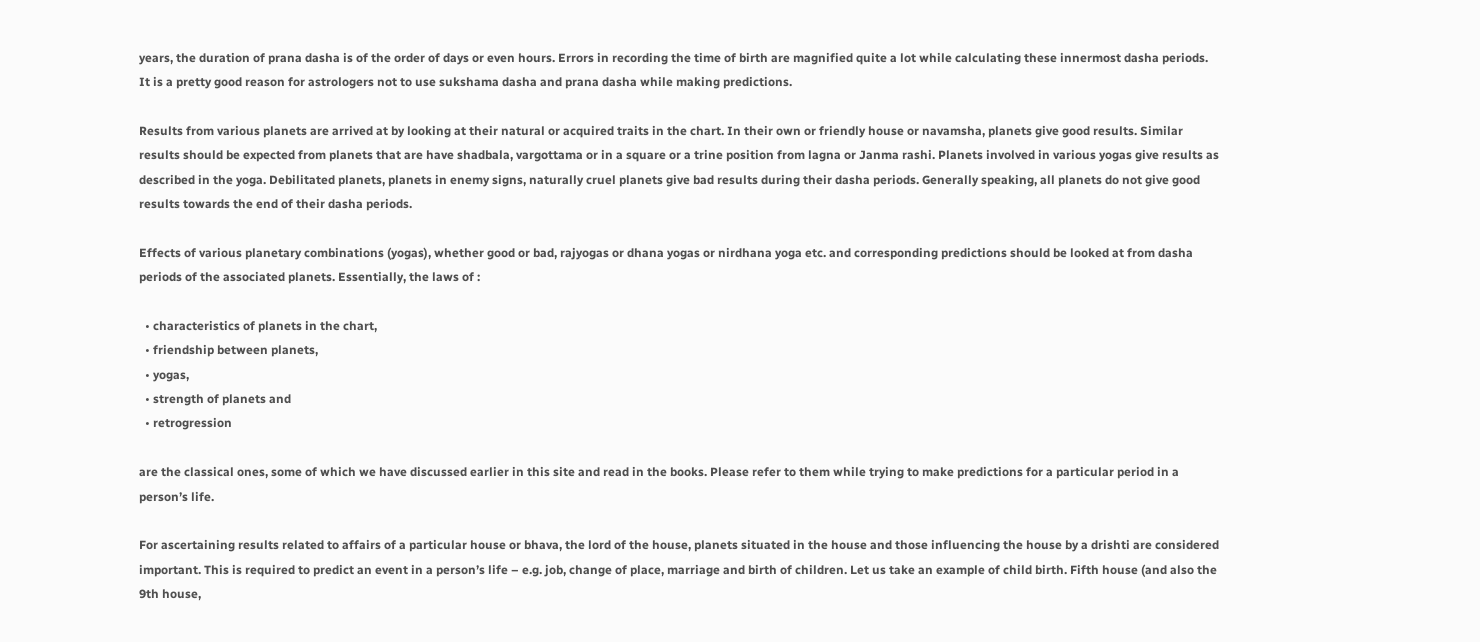years, the duration of prana dasha is of the order of days or even hours. Errors in recording the time of birth are magnified quite a lot while calculating these innermost dasha periods. It is a pretty good reason for astrologers not to use sukshama dasha and prana dasha while making predictions.

Results from various planets are arrived at by looking at their natural or acquired traits in the chart. In their own or friendly house or navamsha, planets give good results. Similar results should be expected from planets that are have shadbala, vargottama or in a square or a trine position from lagna or Janma rashi. Planets involved in various yogas give results as described in the yoga. Debilitated planets, planets in enemy signs, naturally cruel planets give bad results during their dasha periods. Generally speaking, all planets do not give good results towards the end of their dasha periods.

Effects of various planetary combinations (yogas), whether good or bad, rajyogas or dhana yogas or nirdhana yoga etc. and corresponding predictions should be looked at from dasha periods of the associated planets. Essentially, the laws of :

  • characteristics of planets in the chart,
  • friendship between planets,
  • yogas,
  • strength of planets and
  • retrogression

are the classical ones, some of which we have discussed earlier in this site and read in the books. Please refer to them while trying to make predictions for a particular period in a person’s life.

For ascertaining results related to affairs of a particular house or bhava, the lord of the house, planets situated in the house and those influencing the house by a drishti are considered important. This is required to predict an event in a person’s life – e.g. job, change of place, marriage and birth of children. Let us take an example of child birth. Fifth house (and also the 9th house,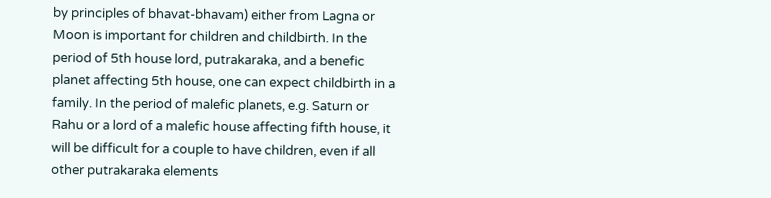by principles of bhavat-bhavam) either from Lagna or Moon is important for children and childbirth. In the period of 5th house lord, putrakaraka, and a benefic planet affecting 5th house, one can expect childbirth in a family. In the period of malefic planets, e.g. Saturn or Rahu or a lord of a malefic house affecting fifth house, it will be difficult for a couple to have children, even if all other putrakaraka elements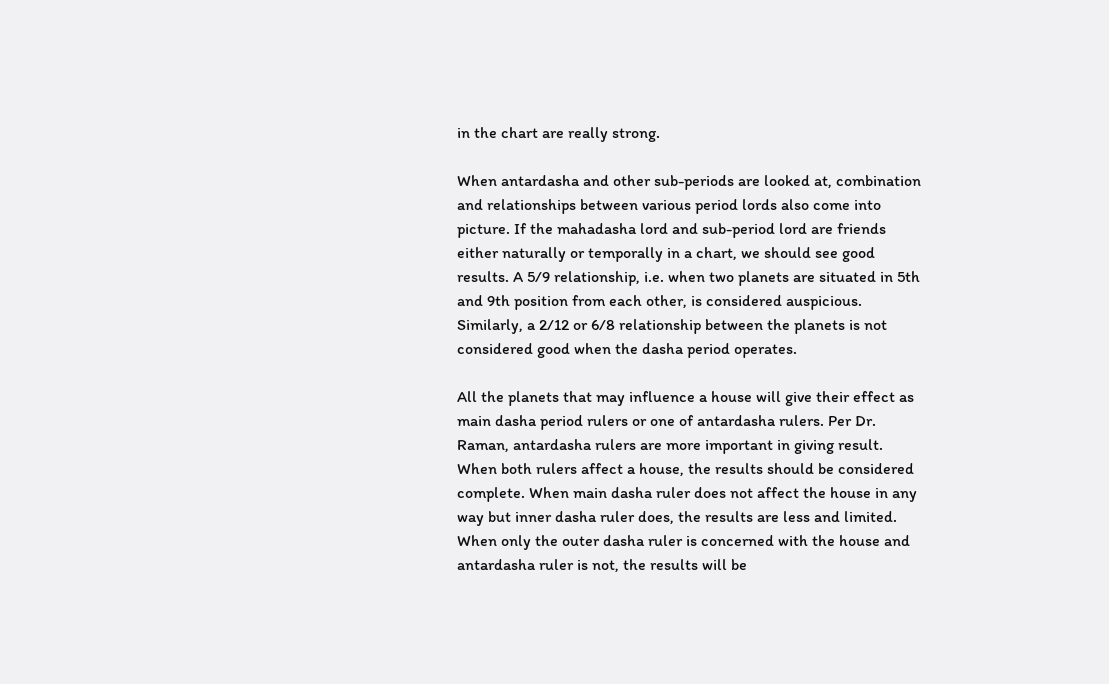in the chart are really strong.

When antardasha and other sub-periods are looked at, combination and relationships between various period lords also come into picture. If the mahadasha lord and sub-period lord are friends either naturally or temporally in a chart, we should see good results. A 5/9 relationship, i.e. when two planets are situated in 5th and 9th position from each other, is considered auspicious. Similarly, a 2/12 or 6/8 relationship between the planets is not considered good when the dasha period operates.

All the planets that may influence a house will give their effect as main dasha period rulers or one of antardasha rulers. Per Dr. Raman, antardasha rulers are more important in giving result. When both rulers affect a house, the results should be considered complete. When main dasha ruler does not affect the house in any way but inner dasha ruler does, the results are less and limited. When only the outer dasha ruler is concerned with the house and antardasha ruler is not, the results will be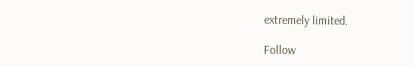extremely limited.

Follow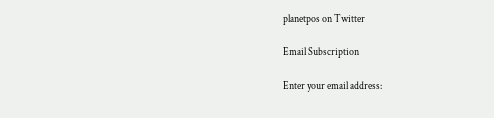planetpos on Twitter

Email Subscription

Enter your email address: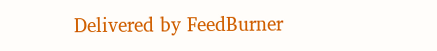Delivered by FeedBurner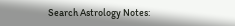Search Astrology Notes: